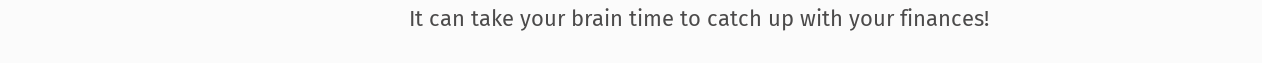It can take your brain time to catch up with your finances!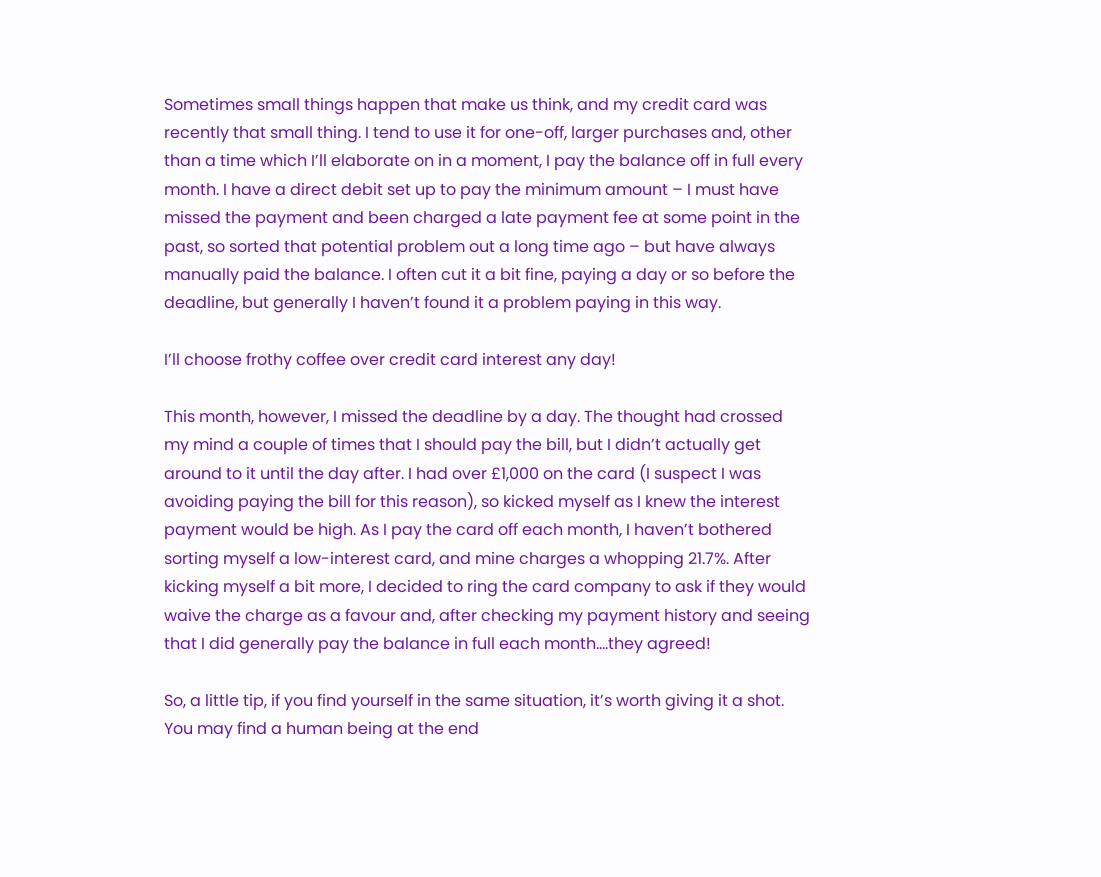Sometimes small things happen that make us think, and my credit card was recently that small thing. I tend to use it for one-off, larger purchases and, other than a time which I’ll elaborate on in a moment, I pay the balance off in full every month. I have a direct debit set up to pay the minimum amount – I must have missed the payment and been charged a late payment fee at some point in the past, so sorted that potential problem out a long time ago – but have always manually paid the balance. I often cut it a bit fine, paying a day or so before the deadline, but generally I haven’t found it a problem paying in this way.

I’ll choose frothy coffee over credit card interest any day!

This month, however, I missed the deadline by a day. The thought had crossed my mind a couple of times that I should pay the bill, but I didn’t actually get around to it until the day after. I had over £1,000 on the card (I suspect I was avoiding paying the bill for this reason), so kicked myself as I knew the interest payment would be high. As I pay the card off each month, I haven’t bothered sorting myself a low-interest card, and mine charges a whopping 21.7%. After kicking myself a bit more, I decided to ring the card company to ask if they would waive the charge as a favour and, after checking my payment history and seeing that I did generally pay the balance in full each month….they agreed!

So, a little tip, if you find yourself in the same situation, it’s worth giving it a shot. You may find a human being at the end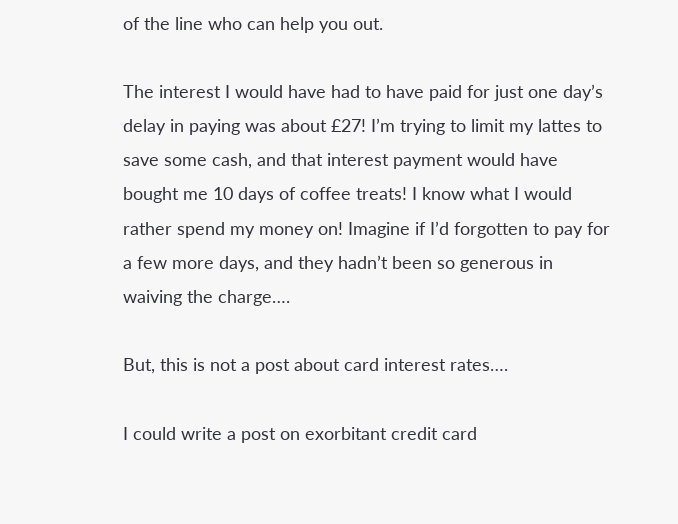of the line who can help you out.

The interest I would have had to have paid for just one day’s delay in paying was about £27! I’m trying to limit my lattes to save some cash, and that interest payment would have bought me 10 days of coffee treats! I know what I would rather spend my money on! Imagine if I’d forgotten to pay for a few more days, and they hadn’t been so generous in waiving the charge….

But, this is not a post about card interest rates….

I could write a post on exorbitant credit card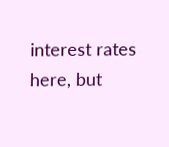interest rates here, but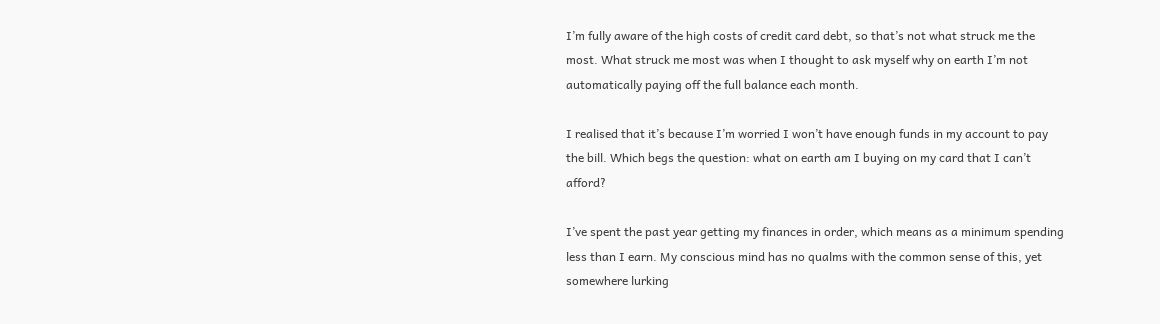I’m fully aware of the high costs of credit card debt, so that’s not what struck me the most. What struck me most was when I thought to ask myself why on earth I’m not automatically paying off the full balance each month.

I realised that it’s because I’m worried I won’t have enough funds in my account to pay the bill. Which begs the question: what on earth am I buying on my card that I can’t afford?

I’ve spent the past year getting my finances in order, which means as a minimum spending less than I earn. My conscious mind has no qualms with the common sense of this, yet somewhere lurking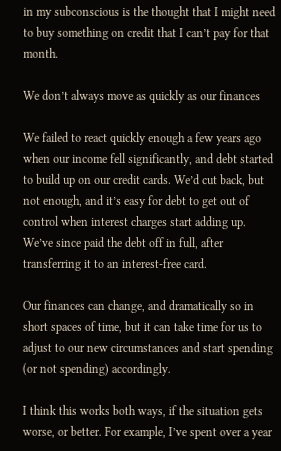in my subconscious is the thought that I might need to buy something on credit that I can’t pay for that month.

We don’t always move as quickly as our finances

We failed to react quickly enough a few years ago when our income fell significantly, and debt started to build up on our credit cards. We’d cut back, but not enough, and it’s easy for debt to get out of control when interest charges start adding up. We’ve since paid the debt off in full, after transferring it to an interest-free card.

Our finances can change, and dramatically so in short spaces of time, but it can take time for us to adjust to our new circumstances and start spending (or not spending) accordingly.

I think this works both ways, if the situation gets worse, or better. For example, I’ve spent over a year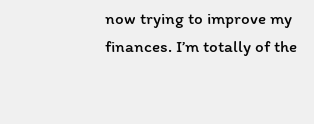now trying to improve my finances. I’m totally of the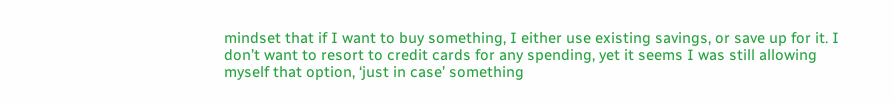mindset that if I want to buy something, I either use existing savings, or save up for it. I don’t want to resort to credit cards for any spending, yet it seems I was still allowing myself that option, ‘just in case’ something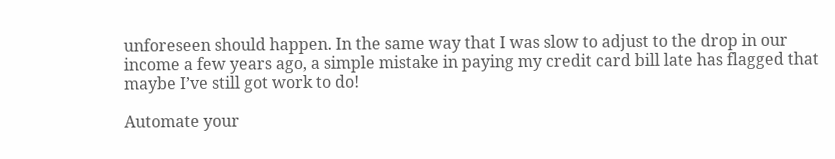unforeseen should happen. In the same way that I was slow to adjust to the drop in our income a few years ago, a simple mistake in paying my credit card bill late has flagged that maybe I’ve still got work to do!

Automate your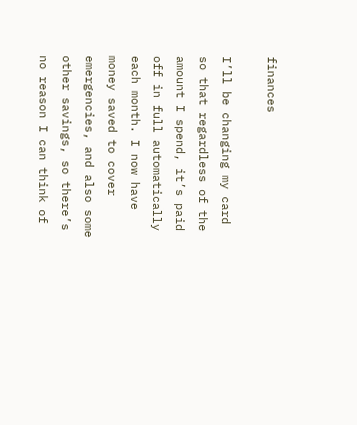finances

I’ll be changing my card so that regardless of the amount I spend, it’s paid off in full automatically each month. I now have money saved to cover emergencies, and also some other savings, so there’s no reason I can think of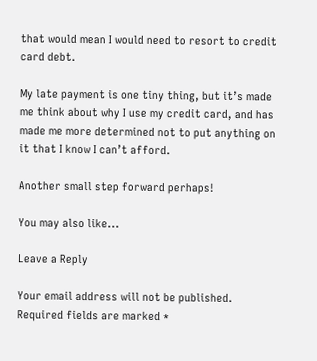that would mean I would need to resort to credit card debt.

My late payment is one tiny thing, but it’s made me think about why I use my credit card, and has made me more determined not to put anything on it that I know I can’t afford.

Another small step forward perhaps!

You may also like...

Leave a Reply

Your email address will not be published. Required fields are marked *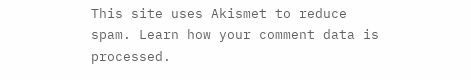This site uses Akismet to reduce spam. Learn how your comment data is processed.